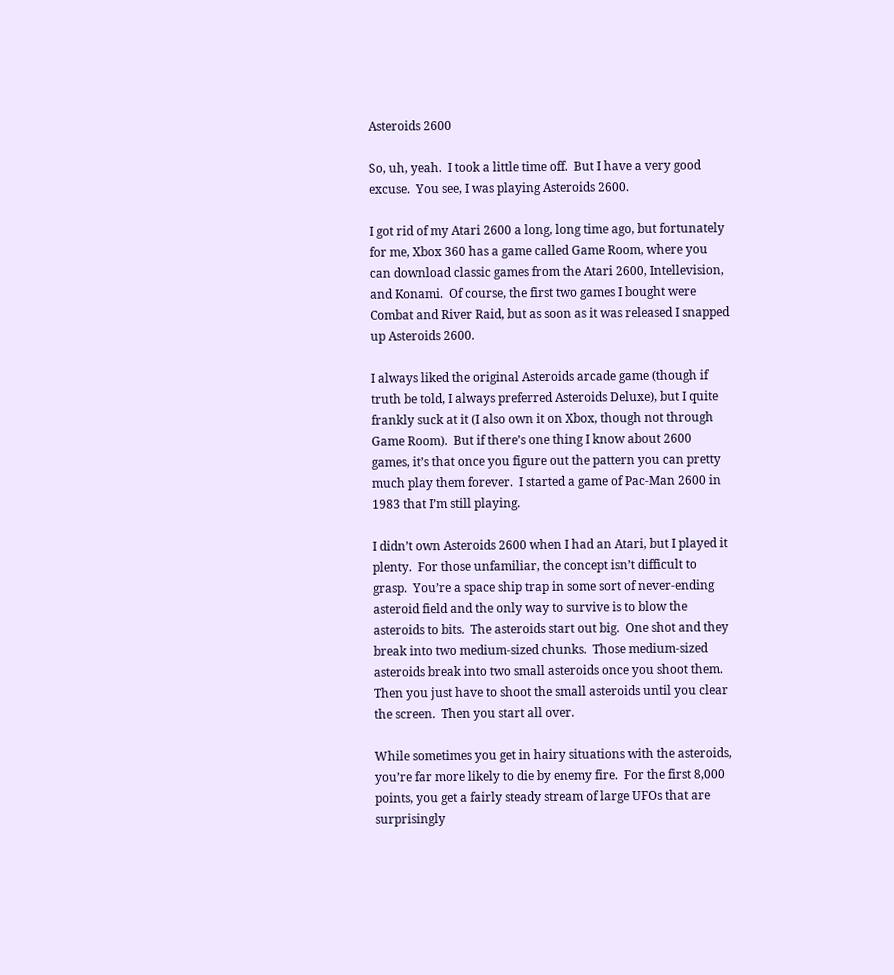Asteroids 2600

So, uh, yeah.  I took a little time off.  But I have a very good excuse.  You see, I was playing Asteroids 2600.

I got rid of my Atari 2600 a long, long time ago, but fortunately for me, Xbox 360 has a game called Game Room, where you can download classic games from the Atari 2600, Intellevision, and Konami.  Of course, the first two games I bought were Combat and River Raid, but as soon as it was released I snapped up Asteroids 2600.

I always liked the original Asteroids arcade game (though if truth be told, I always preferred Asteroids Deluxe), but I quite frankly suck at it (I also own it on Xbox, though not through Game Room).  But if there’s one thing I know about 2600 games, it’s that once you figure out the pattern you can pretty much play them forever.  I started a game of Pac-Man 2600 in 1983 that I’m still playing.

I didn’t own Asteroids 2600 when I had an Atari, but I played it plenty.  For those unfamiliar, the concept isn’t difficult to grasp.  You’re a space ship trap in some sort of never-ending asteroid field and the only way to survive is to blow the asteroids to bits.  The asteroids start out big.  One shot and they break into two medium-sized chunks.  Those medium-sized asteroids break into two small asteroids once you shoot them.  Then you just have to shoot the small asteroids until you clear the screen.  Then you start all over.

While sometimes you get in hairy situations with the asteroids, you’re far more likely to die by enemy fire.  For the first 8,000 points, you get a fairly steady stream of large UFOs that are surprisingly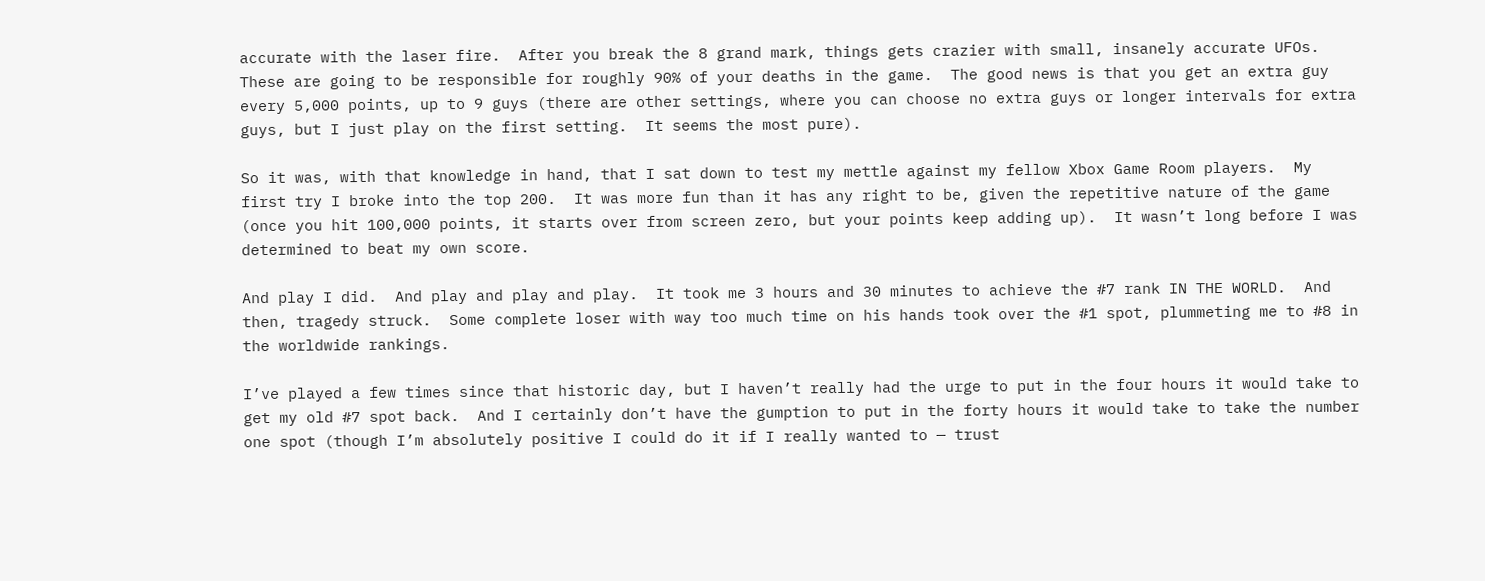accurate with the laser fire.  After you break the 8 grand mark, things gets crazier with small, insanely accurate UFOs.  These are going to be responsible for roughly 90% of your deaths in the game.  The good news is that you get an extra guy every 5,000 points, up to 9 guys (there are other settings, where you can choose no extra guys or longer intervals for extra guys, but I just play on the first setting.  It seems the most pure).

So it was, with that knowledge in hand, that I sat down to test my mettle against my fellow Xbox Game Room players.  My first try I broke into the top 200.  It was more fun than it has any right to be, given the repetitive nature of the game (once you hit 100,000 points, it starts over from screen zero, but your points keep adding up).  It wasn’t long before I was determined to beat my own score.

And play I did.  And play and play and play.  It took me 3 hours and 30 minutes to achieve the #7 rank IN THE WORLD.  And then, tragedy struck.  Some complete loser with way too much time on his hands took over the #1 spot, plummeting me to #8 in the worldwide rankings.

I’ve played a few times since that historic day, but I haven’t really had the urge to put in the four hours it would take to get my old #7 spot back.  And I certainly don’t have the gumption to put in the forty hours it would take to take the number one spot (though I’m absolutely positive I could do it if I really wanted to — trust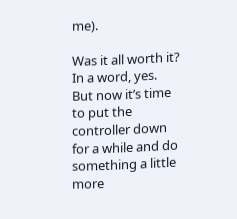me).

Was it all worth it?  In a word, yes.  But now it’s time to put the controller down for a while and do something a little more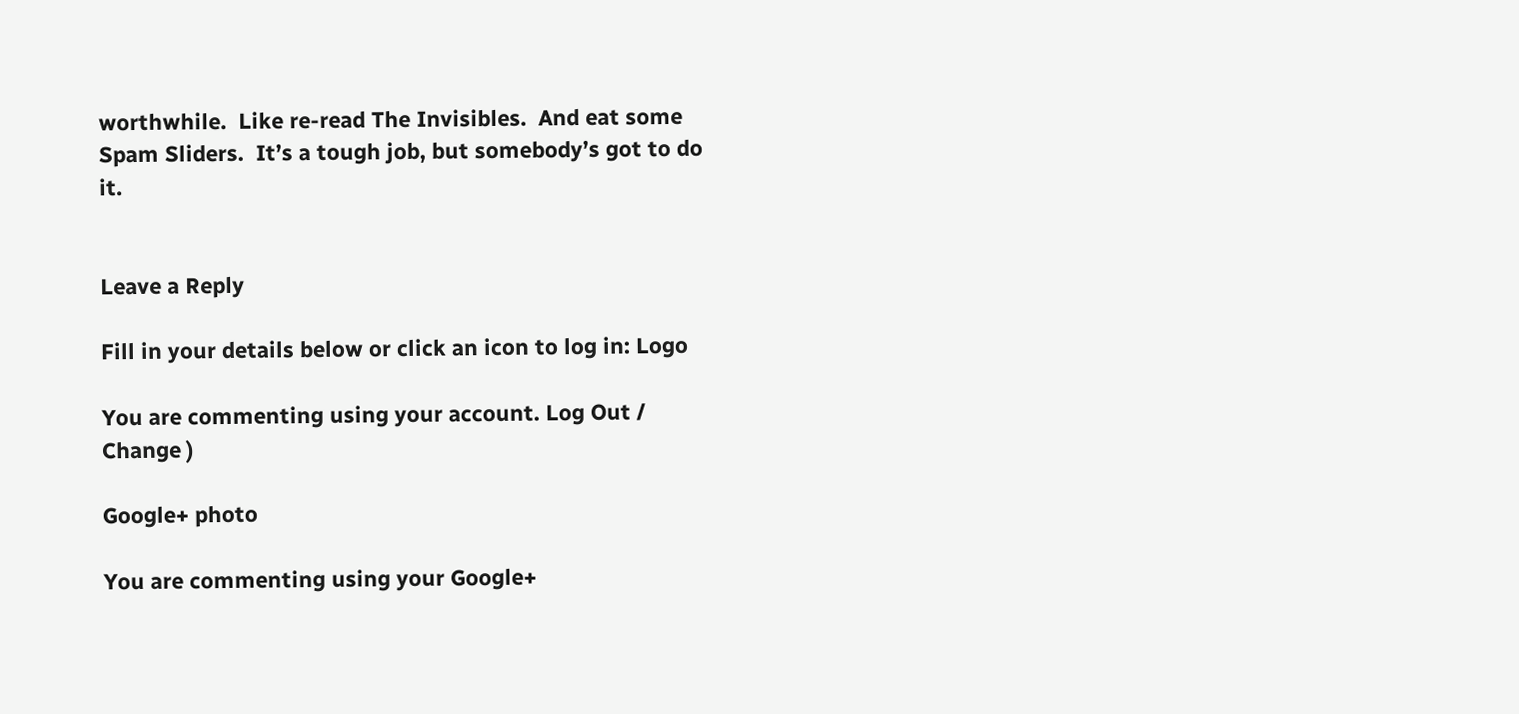worthwhile.  Like re-read The Invisibles.  And eat some Spam Sliders.  It’s a tough job, but somebody’s got to do it.


Leave a Reply

Fill in your details below or click an icon to log in: Logo

You are commenting using your account. Log Out /  Change )

Google+ photo

You are commenting using your Google+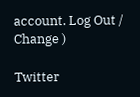account. Log Out /  Change )

Twitter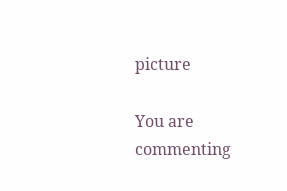picture

You are commenting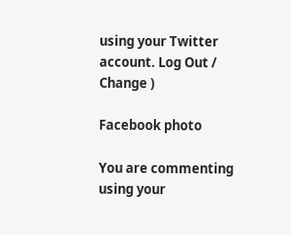using your Twitter account. Log Out /  Change )

Facebook photo

You are commenting using your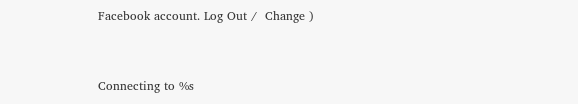Facebook account. Log Out /  Change )


Connecting to %s